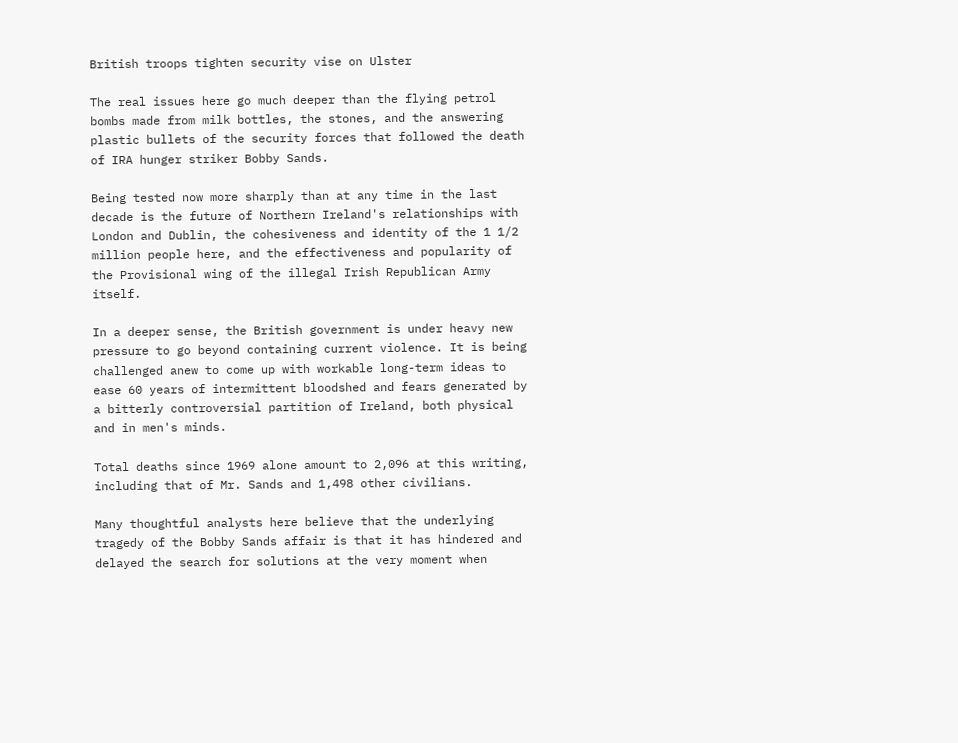British troops tighten security vise on Ulster

The real issues here go much deeper than the flying petrol bombs made from milk bottles, the stones, and the answering plastic bullets of the security forces that followed the death of IRA hunger striker Bobby Sands.

Being tested now more sharply than at any time in the last decade is the future of Northern Ireland's relationships with London and Dublin, the cohesiveness and identity of the 1 1/2 million people here, and the effectiveness and popularity of the Provisional wing of the illegal Irish Republican Army itself.

In a deeper sense, the British government is under heavy new pressure to go beyond containing current violence. It is being challenged anew to come up with workable long-term ideas to ease 60 years of intermittent bloodshed and fears generated by a bitterly controversial partition of Ireland, both physical and in men's minds.

Total deaths since 1969 alone amount to 2,096 at this writing, including that of Mr. Sands and 1,498 other civilians.

Many thoughtful analysts here believe that the underlying tragedy of the Bobby Sands affair is that it has hindered and delayed the search for solutions at the very moment when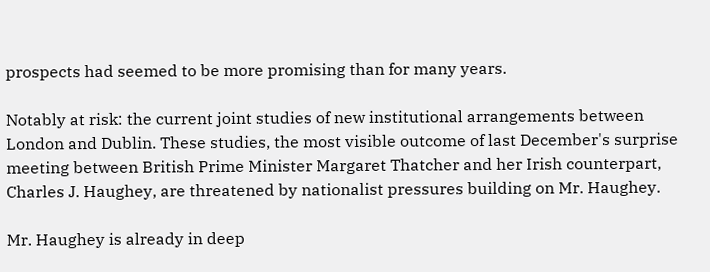prospects had seemed to be more promising than for many years.

Notably at risk: the current joint studies of new institutional arrangements between London and Dublin. These studies, the most visible outcome of last December's surprise meeting between British Prime Minister Margaret Thatcher and her Irish counterpart, Charles J. Haughey, are threatened by nationalist pressures building on Mr. Haughey.

Mr. Haughey is already in deep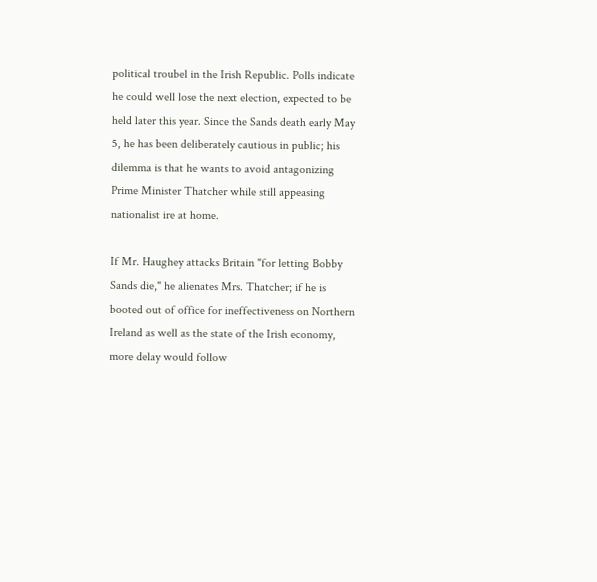political troubel in the Irish Republic. Polls indicate he could well lose the next election, expected to be held later this year. Since the Sands death early May 5, he has been deliberately cautious in public; his dilemma is that he wants to avoid antagonizing Prime Minister Thatcher while still appeasing nationalist ire at home.

If Mr. Haughey attacks Britain "for letting Bobby Sands die," he alienates Mrs. Thatcher; if he is booted out of office for ineffectiveness on Northern Ireland as well as the state of the Irish economy, more delay would follow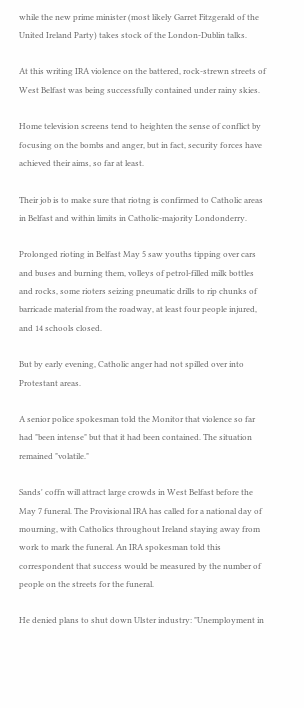while the new prime minister (most likely Garret Fitzgerald of the United Ireland Party) takes stock of the London-Dublin talks.

At this writing IRA violence on the battered, rock-strewn streets of West Belfast was being successfully contained under rainy skies.

Home television screens tend to heighten the sense of conflict by focusing on the bombs and anger, but in fact, security forces have achieved their aims, so far at least.

Their job is to make sure that riotng is confirmed to Catholic areas in Belfast and within limits in Catholic-majority Londonderry.

Prolonged rioting in Belfast May 5 saw youths tipping over cars and buses and burning them, volleys of petrol-filled milk bottles and rocks, some rioters seizing pneumatic drills to rip chunks of barricade material from the roadway, at least four people injured, and 14 schools closed.

But by early evening, Catholic anger had not spilled over into Protestant areas.

A senior police spokesman told the Monitor that violence so far had "been intense" but that it had been contained. The situation remained "volatile."

Sands' coffn will attract large crowds in West Belfast before the May 7 funeral. The Provisional IRA has called for a national day of mourning, with Catholics throughout Ireland staying away from work to mark the funeral. An IRA spokesman told this correspondent that success would be measured by the number of people on the streets for the funeral.

He denied plans to shut down Ulster industry: "Unemployment in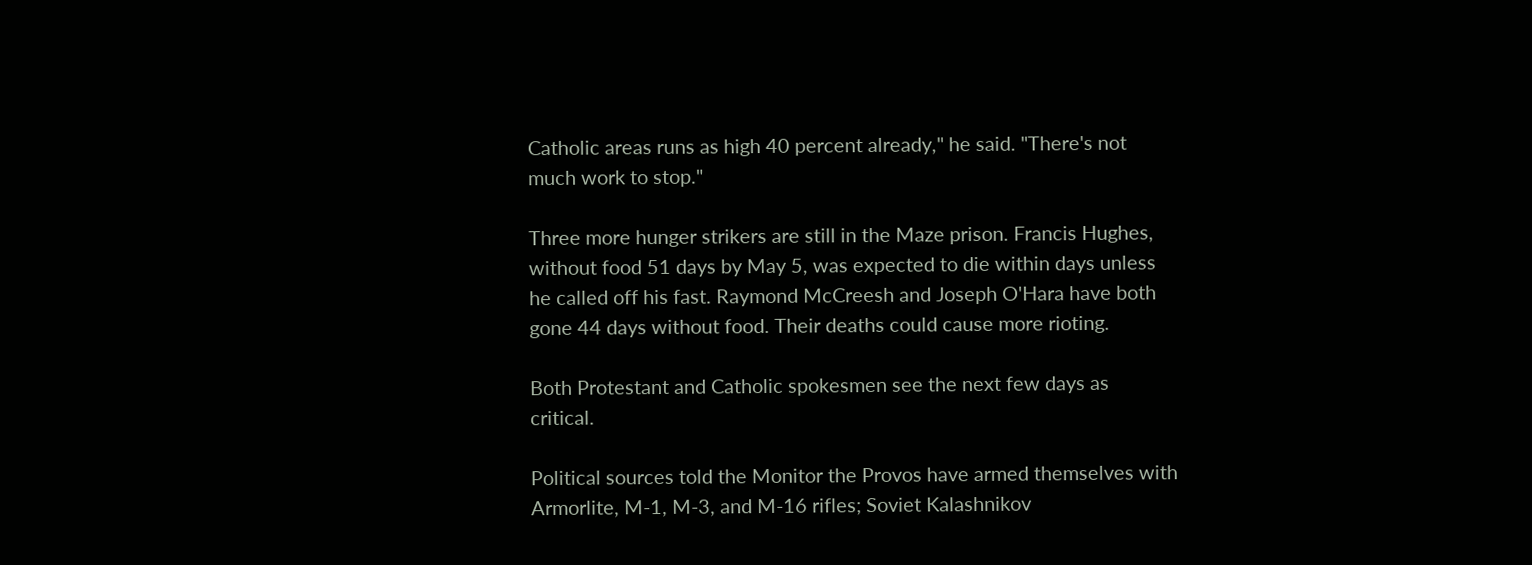Catholic areas runs as high 40 percent already," he said. "There's not much work to stop."

Three more hunger strikers are still in the Maze prison. Francis Hughes, without food 51 days by May 5, was expected to die within days unless he called off his fast. Raymond McCreesh and Joseph O'Hara have both gone 44 days without food. Their deaths could cause more rioting.

Both Protestant and Catholic spokesmen see the next few days as critical.

Political sources told the Monitor the Provos have armed themselves with Armorlite, M-1, M-3, and M-16 rifles; Soviet Kalashnikov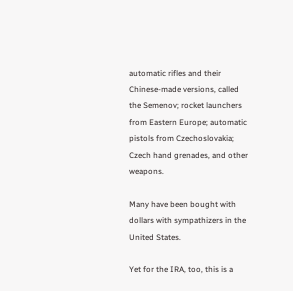automatic rifles and their Chinese-made versions, called the Semenov; rocket launchers from Eastern Europe; automatic pistols from Czechoslovakia; Czech hand grenades, and other weapons.

Many have been bought with dollars with sympathizers in the United States.

Yet for the IRA, too, this is a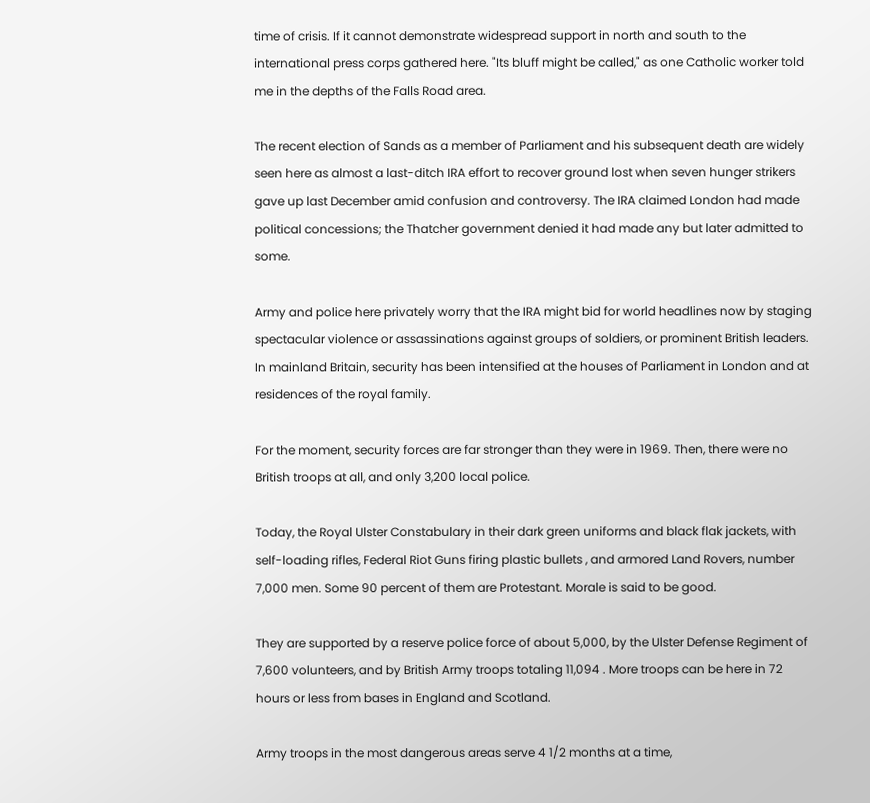time of crisis. If it cannot demonstrate widespread support in north and south to the international press corps gathered here. "Its bluff might be called," as one Catholic worker told me in the depths of the Falls Road area.

The recent election of Sands as a member of Parliament and his subsequent death are widely seen here as almost a last-ditch IRA effort to recover ground lost when seven hunger strikers gave up last December amid confusion and controversy. The IRA claimed London had made political concessions; the Thatcher government denied it had made any but later admitted to some.

Army and police here privately worry that the IRA might bid for world headlines now by staging spectacular violence or assassinations against groups of soldiers, or prominent British leaders. In mainland Britain, security has been intensified at the houses of Parliament in London and at residences of the royal family.

For the moment, security forces are far stronger than they were in 1969. Then, there were no British troops at all, and only 3,200 local police.

Today, the Royal Ulster Constabulary in their dark green uniforms and black flak jackets, with self-loading rifles, Federal Riot Guns firing plastic bullets , and armored Land Rovers, number 7,000 men. Some 90 percent of them are Protestant. Morale is said to be good.

They are supported by a reserve police force of about 5,000, by the Ulster Defense Regiment of 7,600 volunteers, and by British Army troops totaling 11,094 . More troops can be here in 72 hours or less from bases in England and Scotland.

Army troops in the most dangerous areas serve 4 1/2 months at a time,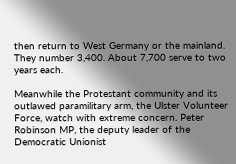then return to West Germany or the mainland. They number 3,400. About 7,700 serve to two years each.

Meanwhile the Protestant community and its outlawed paramilitary arm, the Ulster Volunteer Force, watch with extreme concern. Peter Robinson MP, the deputy leader of the Democratic Unionist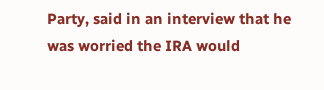Party, said in an interview that he was worried the IRA would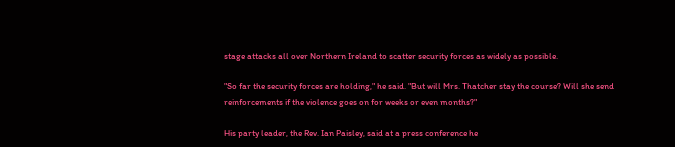stage attacks all over Northern Ireland to scatter security forces as widely as possible.

"So far the security forces are holding," he said. "But will Mrs. Thatcher stay the course? Will she send reinforcements if the violence goes on for weeks or even months?"

His party leader, the Rev. Ian Paisley, said at a press conference he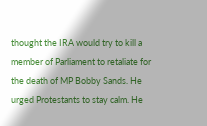thought the IRA would try to kill a member of Parliament to retaliate for the death of MP Bobby Sands. He urged Protestants to stay calm. He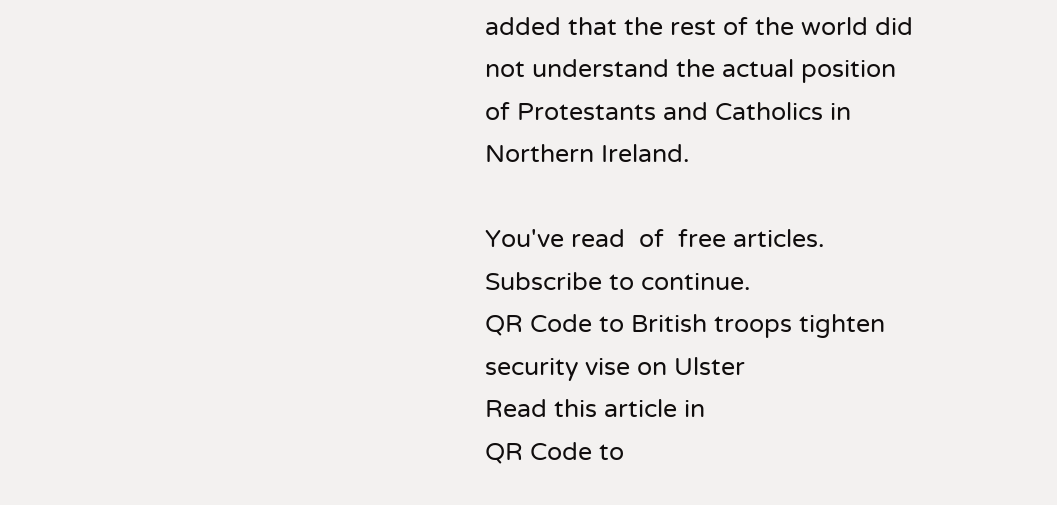added that the rest of the world did not understand the actual position of Protestants and Catholics in Northern Ireland.

You've read  of  free articles. Subscribe to continue.
QR Code to British troops tighten security vise on Ulster
Read this article in
QR Code to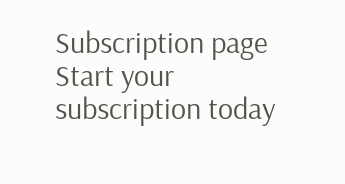Subscription page
Start your subscription today